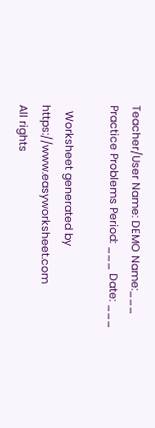Teacher/User Name: DEMO Name:___
Practice Problems Period: ___ Date: ___

  Worksheet generated by https://www.easyworksheet.com
All rights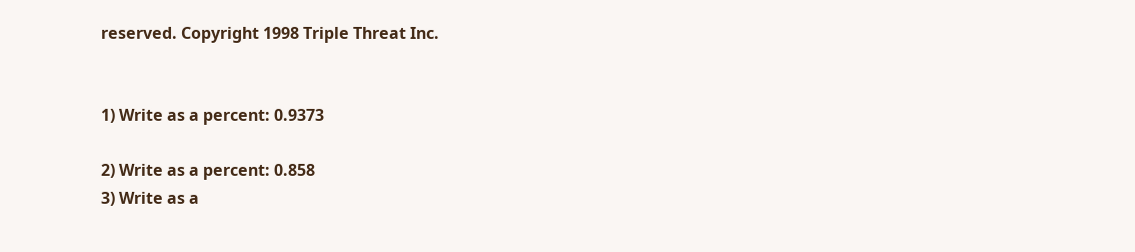reserved. Copyright 1998 Triple Threat Inc.


1) Write as a percent: 0.9373

2) Write as a percent: 0.858
3) Write as a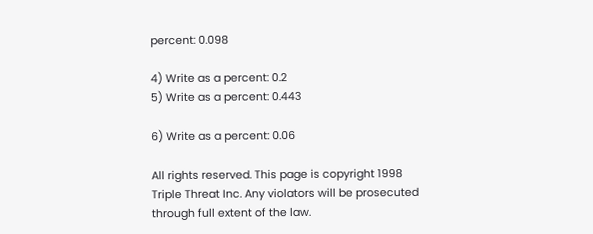percent: 0.098

4) Write as a percent: 0.2
5) Write as a percent: 0.443

6) Write as a percent: 0.06

All rights reserved. This page is copyright 1998 Triple Threat Inc. Any violators will be prosecuted through full extent of the law.